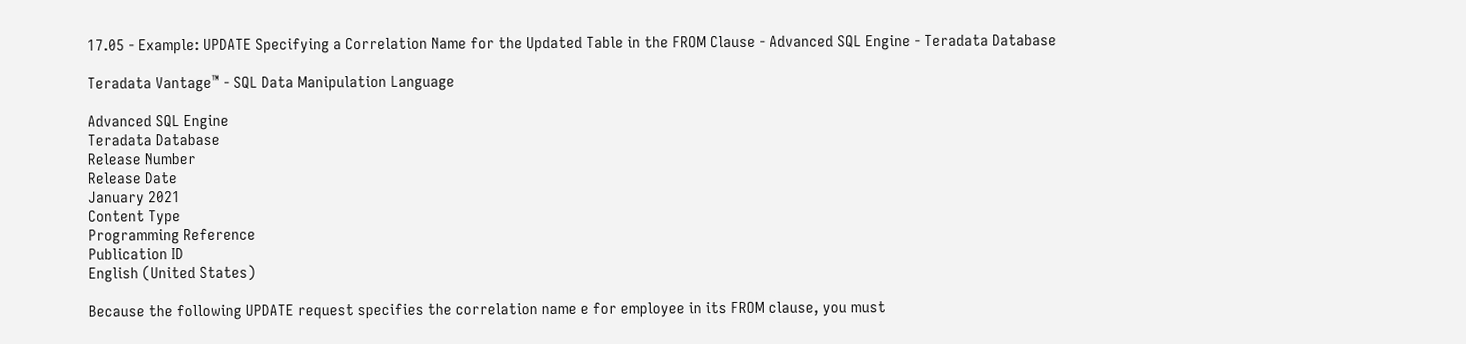17.05 - Example: UPDATE Specifying a Correlation Name for the Updated Table in the FROM Clause - Advanced SQL Engine - Teradata Database

Teradata Vantage™ - SQL Data Manipulation Language

Advanced SQL Engine
Teradata Database
Release Number
Release Date
January 2021
Content Type
Programming Reference
Publication ID
English (United States)

Because the following UPDATE request specifies the correlation name e for employee in its FROM clause, you must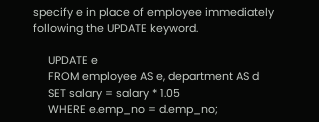specify e in place of employee immediately following the UPDATE keyword.

     UPDATE e
     FROM employee AS e, department AS d
     SET salary = salary * 1.05
     WHERE e.emp_no = d.emp_no;